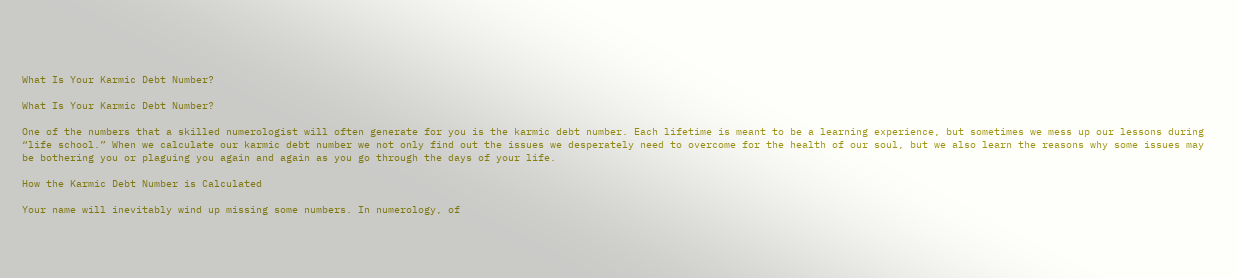What Is Your Karmic Debt Number?

What Is Your Karmic Debt Number?

One of the numbers that a skilled numerologist will often generate for you is the karmic debt number. Each lifetime is meant to be a learning experience, but sometimes we mess up our lessons during “life school.” When we calculate our karmic debt number we not only find out the issues we desperately need to overcome for the health of our soul, but we also learn the reasons why some issues may be bothering you or plaguing you again and again as you go through the days of your life.

How the Karmic Debt Number is Calculated

Your name will inevitably wind up missing some numbers. In numerology, of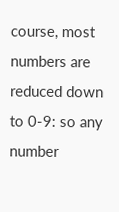course, most numbers are reduced down to 0-9: so any number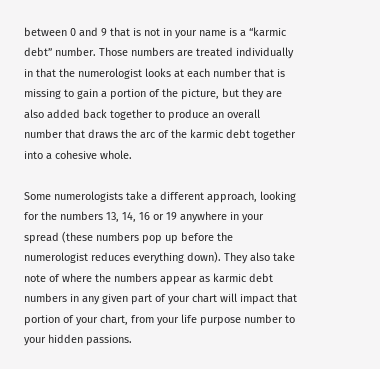between 0 and 9 that is not in your name is a “karmic debt” number. Those numbers are treated individually in that the numerologist looks at each number that is missing to gain a portion of the picture, but they are also added back together to produce an overall number that draws the arc of the karmic debt together into a cohesive whole.

Some numerologists take a different approach, looking for the numbers 13, 14, 16 or 19 anywhere in your spread (these numbers pop up before the numerologist reduces everything down). They also take note of where the numbers appear as karmic debt numbers in any given part of your chart will impact that portion of your chart, from your life purpose number to your hidden passions.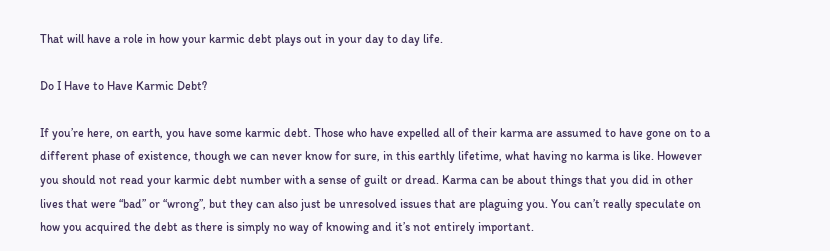That will have a role in how your karmic debt plays out in your day to day life.

Do I Have to Have Karmic Debt?

If you’re here, on earth, you have some karmic debt. Those who have expelled all of their karma are assumed to have gone on to a different phase of existence, though we can never know for sure, in this earthly lifetime, what having no karma is like. However you should not read your karmic debt number with a sense of guilt or dread. Karma can be about things that you did in other lives that were “bad” or “wrong”, but they can also just be unresolved issues that are plaguing you. You can’t really speculate on how you acquired the debt as there is simply no way of knowing and it’s not entirely important.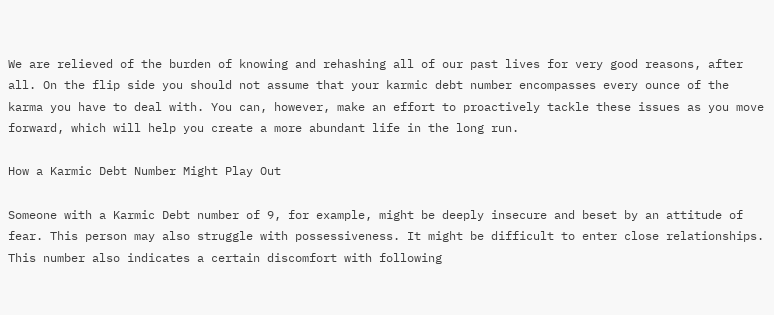We are relieved of the burden of knowing and rehashing all of our past lives for very good reasons, after all. On the flip side you should not assume that your karmic debt number encompasses every ounce of the karma you have to deal with. You can, however, make an effort to proactively tackle these issues as you move forward, which will help you create a more abundant life in the long run.

How a Karmic Debt Number Might Play Out

Someone with a Karmic Debt number of 9, for example, might be deeply insecure and beset by an attitude of fear. This person may also struggle with possessiveness. It might be difficult to enter close relationships. This number also indicates a certain discomfort with following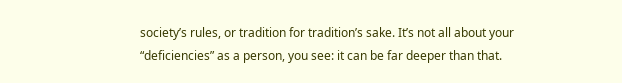society’s rules, or tradition for tradition’s sake. It’s not all about your “deficiencies” as a person, you see: it can be far deeper than that.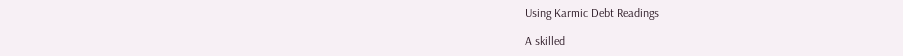Using Karmic Debt Readings

A skilled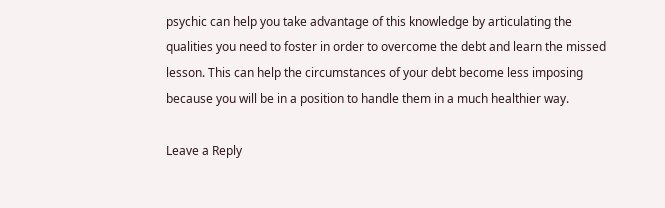psychic can help you take advantage of this knowledge by articulating the qualities you need to foster in order to overcome the debt and learn the missed lesson. This can help the circumstances of your debt become less imposing because you will be in a position to handle them in a much healthier way.

Leave a Reply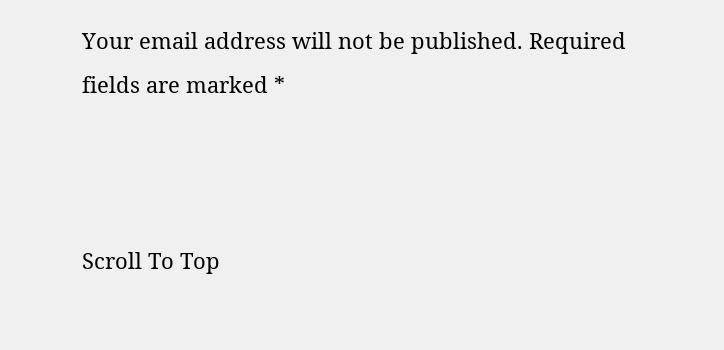Your email address will not be published. Required fields are marked *



Scroll To Top